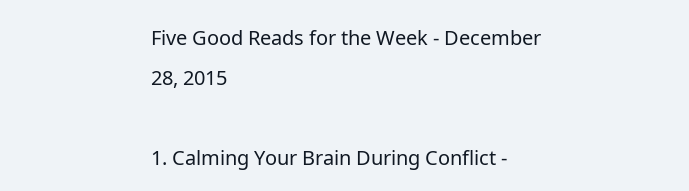Five Good Reads for the Week - December 28, 2015

1. Calming Your Brain During Conflict -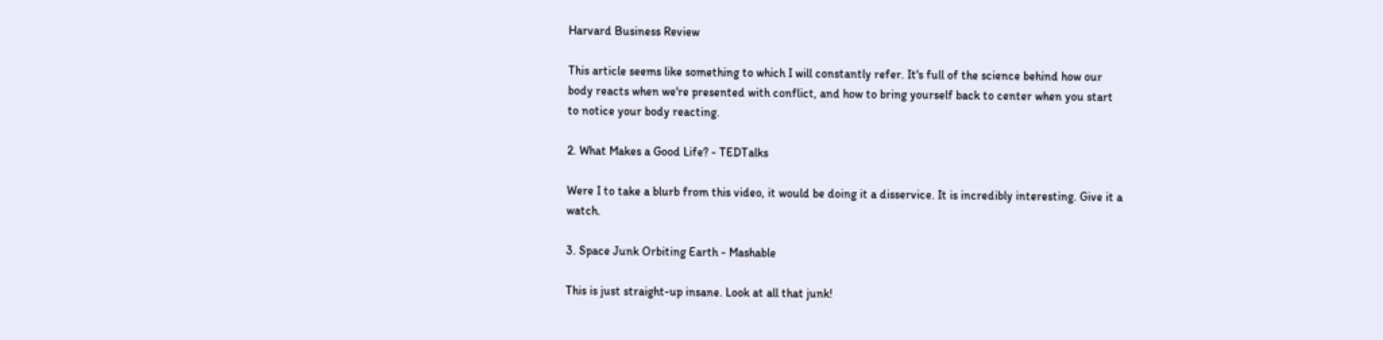Harvard Business Review

This article seems like something to which I will constantly refer. It's full of the science behind how our body reacts when we're presented with conflict, and how to bring yourself back to center when you start to notice your body reacting.

2. What Makes a Good Life? - TEDTalks

Were I to take a blurb from this video, it would be doing it a disservice. It is incredibly interesting. Give it a watch.

3. Space Junk Orbiting Earth - Mashable

This is just straight-up insane. Look at all that junk!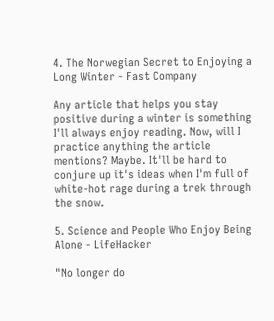4. The Norwegian Secret to Enjoying a Long Winter - Fast Company

Any article that helps you stay positive during a winter is something I'll always enjoy reading. Now, will I practice anything the article mentions? Maybe. It'll be hard to conjure up it's ideas when I'm full of white-hot rage during a trek through the snow.

5. Science and People Who Enjoy Being Alone - LifeHacker

"No longer do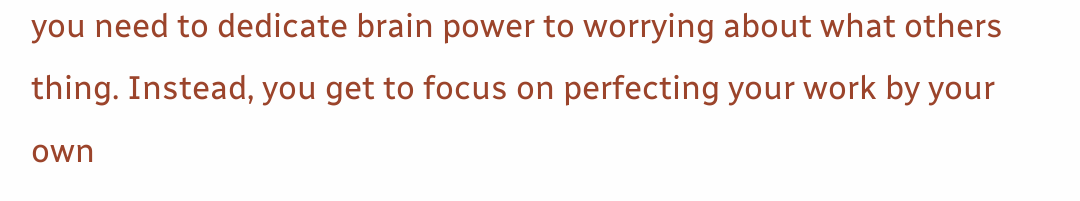you need to dedicate brain power to worrying about what others thing. Instead, you get to focus on perfecting your work by your own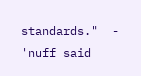standards."  - 'nuff said